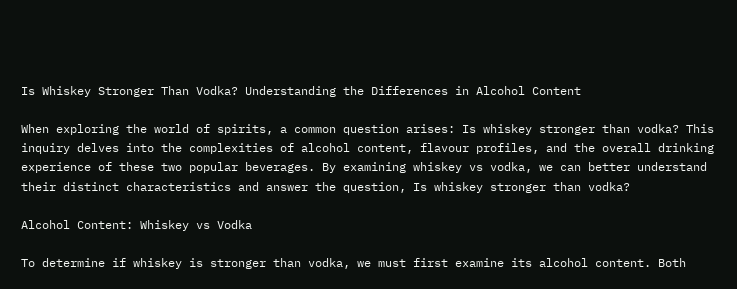Is Whiskey Stronger Than Vodka? Understanding the Differences in Alcohol Content

When exploring the world of spirits, a common question arises: Is whiskey stronger than vodka? This inquiry delves into the complexities of alcohol content, flavour profiles, and the overall drinking experience of these two popular beverages. By examining whiskey vs vodka, we can better understand their distinct characteristics and answer the question, Is whiskey stronger than vodka?

Alcohol Content: Whiskey vs Vodka

To determine if whiskey is stronger than vodka, we must first examine its alcohol content. Both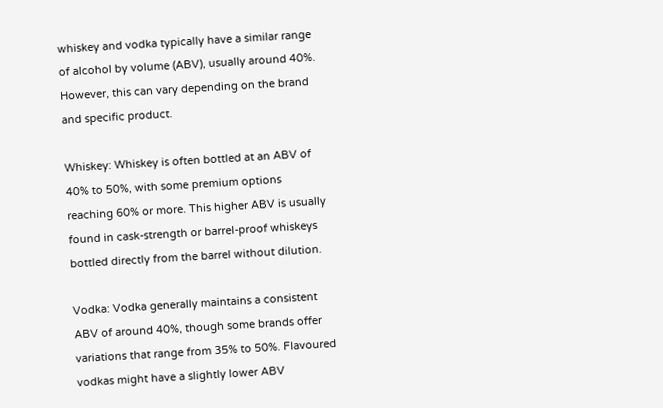whiskey and vodka typically have a similar range of alcohol by volume (ABV), usually around 40%. However, this can vary depending on the brand and specific product.

Whiskey: Whiskey is often bottled at an ABV of 40% to 50%, with some premium options reaching 60% or more. This higher ABV is usually found in cask-strength or barrel-proof whiskeys bottled directly from the barrel without dilution.

Vodka: Vodka generally maintains a consistent ABV of around 40%, though some brands offer variations that range from 35% to 50%. Flavoured vodkas might have a slightly lower ABV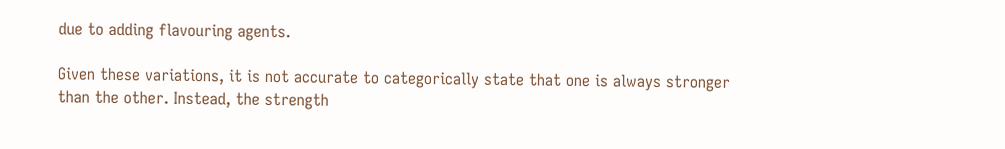due to adding flavouring agents.

Given these variations, it is not accurate to categorically state that one is always stronger than the other. Instead, the strength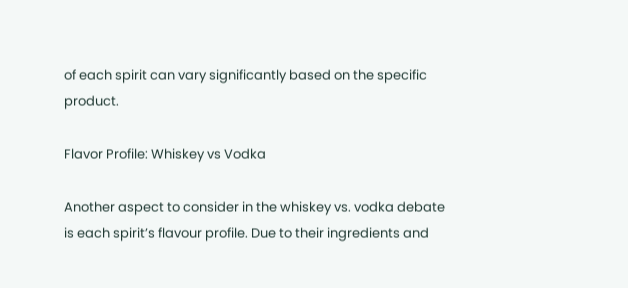of each spirit can vary significantly based on the specific product.

Flavor Profile: Whiskey vs Vodka

Another aspect to consider in the whiskey vs. vodka debate is each spirit’s flavour profile. Due to their ingredients and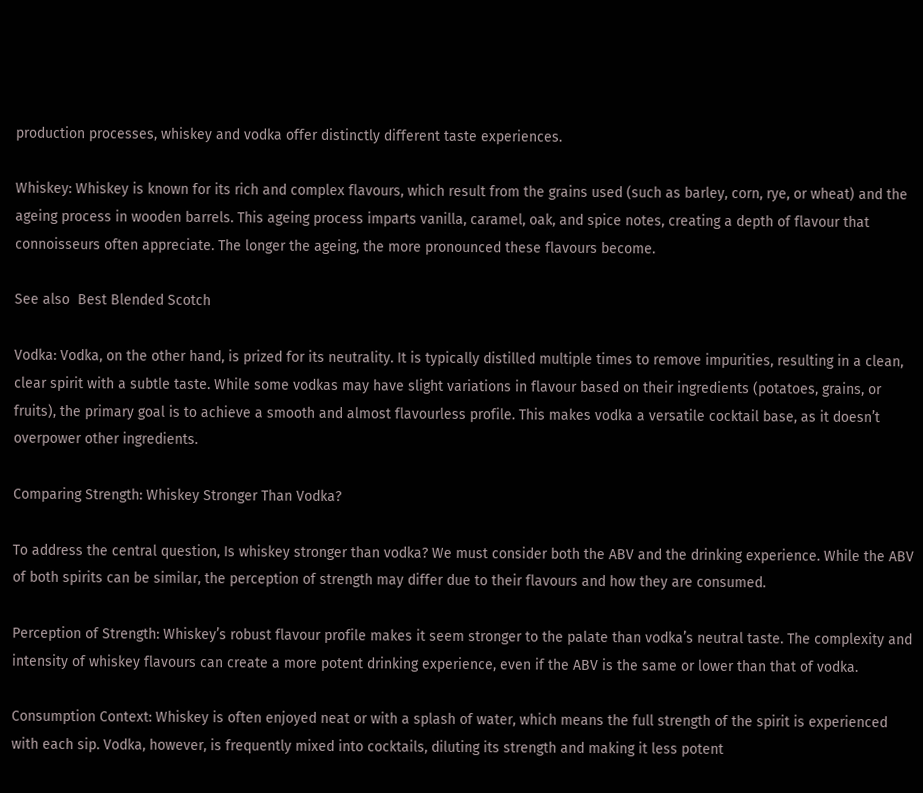production processes, whiskey and vodka offer distinctly different taste experiences.

Whiskey: Whiskey is known for its rich and complex flavours, which result from the grains used (such as barley, corn, rye, or wheat) and the ageing process in wooden barrels. This ageing process imparts vanilla, caramel, oak, and spice notes, creating a depth of flavour that connoisseurs often appreciate. The longer the ageing, the more pronounced these flavours become.

See also  Best Blended Scotch

Vodka: Vodka, on the other hand, is prized for its neutrality. It is typically distilled multiple times to remove impurities, resulting in a clean, clear spirit with a subtle taste. While some vodkas may have slight variations in flavour based on their ingredients (potatoes, grains, or fruits), the primary goal is to achieve a smooth and almost flavourless profile. This makes vodka a versatile cocktail base, as it doesn’t overpower other ingredients.

Comparing Strength: Whiskey Stronger Than Vodka?

To address the central question, Is whiskey stronger than vodka? We must consider both the ABV and the drinking experience. While the ABV of both spirits can be similar, the perception of strength may differ due to their flavours and how they are consumed.

Perception of Strength: Whiskey’s robust flavour profile makes it seem stronger to the palate than vodka’s neutral taste. The complexity and intensity of whiskey flavours can create a more potent drinking experience, even if the ABV is the same or lower than that of vodka.

Consumption Context: Whiskey is often enjoyed neat or with a splash of water, which means the full strength of the spirit is experienced with each sip. Vodka, however, is frequently mixed into cocktails, diluting its strength and making it less potent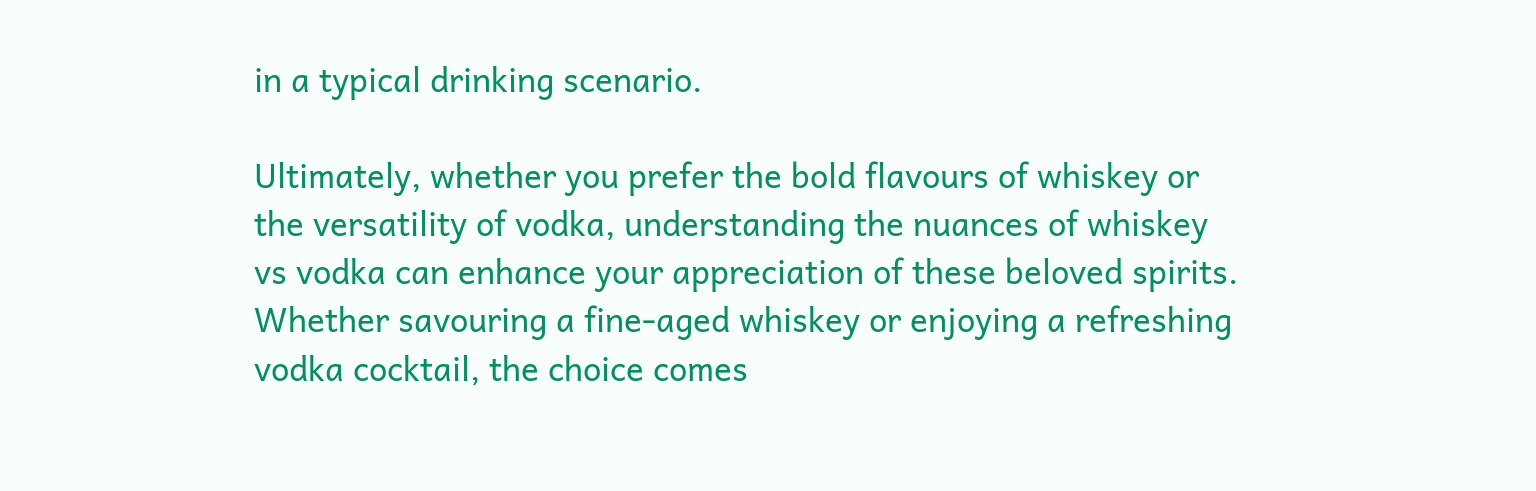in a typical drinking scenario.

Ultimately, whether you prefer the bold flavours of whiskey or the versatility of vodka, understanding the nuances of whiskey vs vodka can enhance your appreciation of these beloved spirits. Whether savouring a fine-aged whiskey or enjoying a refreshing vodka cocktail, the choice comes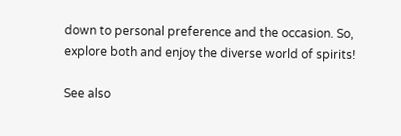down to personal preference and the occasion. So, explore both and enjoy the diverse world of spirits!

See also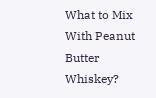What to Mix With Peanut Butter Whiskey?